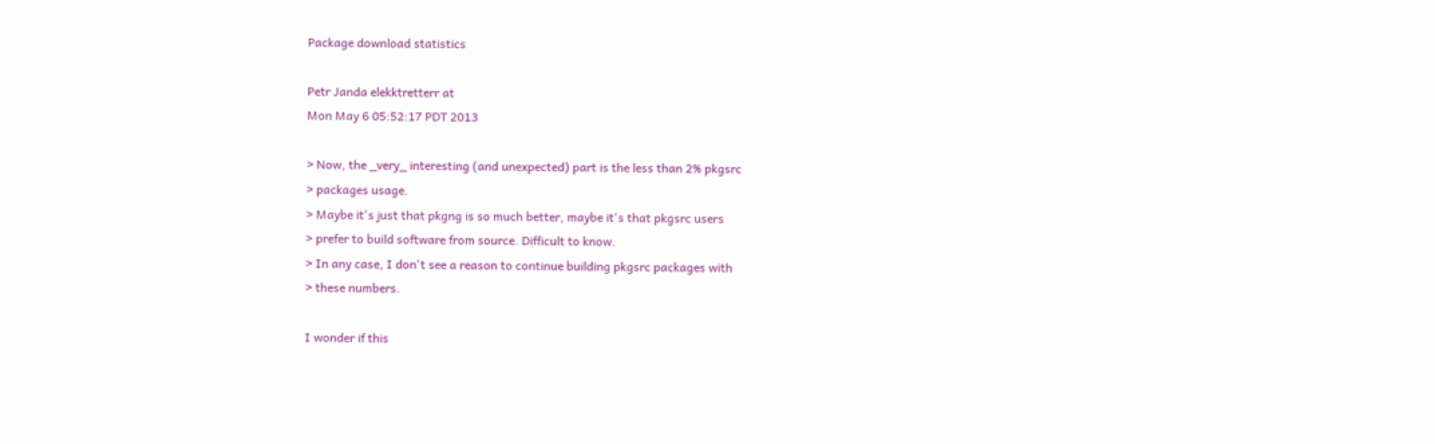Package download statistics

Petr Janda elekktretterr at
Mon May 6 05:52:17 PDT 2013

> Now, the _very_ interesting (and unexpected) part is the less than 2% pkgsrc
> packages usage.
> Maybe it's just that pkgng is so much better, maybe it's that pkgsrc users
> prefer to build software from source. Difficult to know.
> In any case, I don't see a reason to continue building pkgsrc packages with
> these numbers.

I wonder if this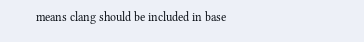means clang should be included in base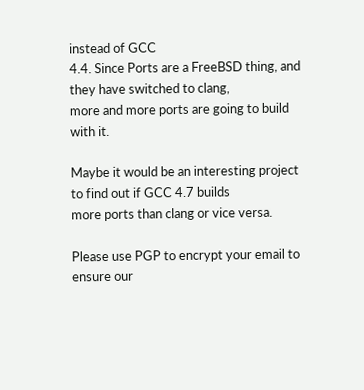instead of GCC
4.4. Since Ports are a FreeBSD thing, and they have switched to clang,
more and more ports are going to build with it.

Maybe it would be an interesting project to find out if GCC 4.7 builds
more ports than clang or vice versa.

Please use PGP to encrypt your email to ensure our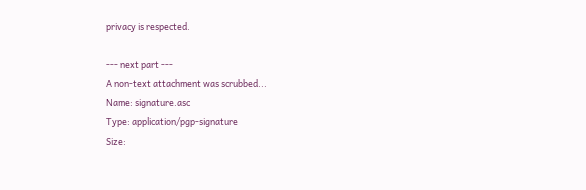privacy is respected.

--- next part ---
A non-text attachment was scrubbed...
Name: signature.asc
Type: application/pgp-signature
Size: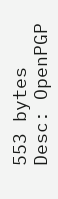553 bytes
Desc: OpenPGP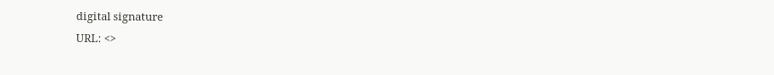digital signature
URL: <>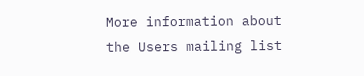More information about the Users mailing list